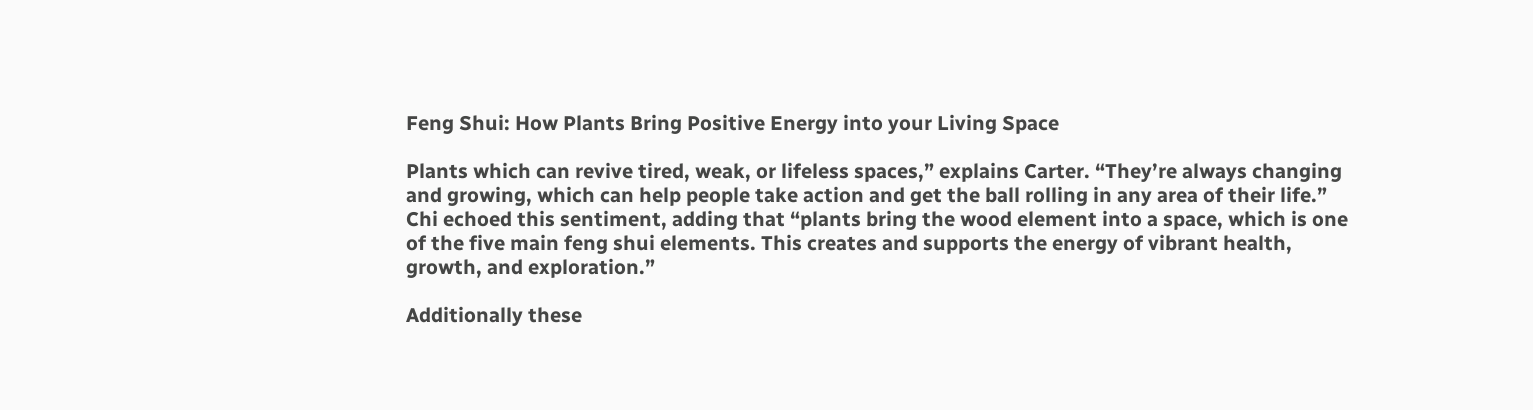Feng Shui: How Plants Bring Positive Energy into your Living Space

Plants which can revive tired, weak, or lifeless spaces,” explains Carter. “They’re always changing and growing, which can help people take action and get the ball rolling in any area of their life.” Chi echoed this sentiment, adding that “plants bring the wood element into a space, which is one of the five main feng shui elements. This creates and supports the energy of vibrant health, growth, and exploration.”

Additionally these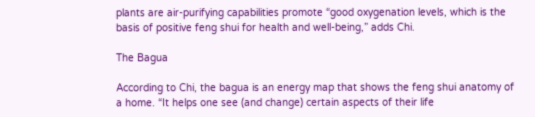plants are air-purifying capabilities promote “good oxygenation levels, which is the basis of positive feng shui for health and well-being,” adds Chi.

The Bagua

According to Chi, the bagua is an energy map that shows the feng shui anatomy of a home. “It helps one see (and change) certain aspects of their life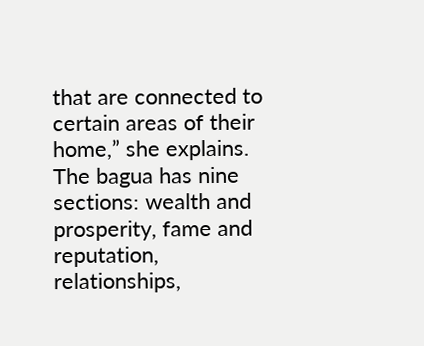that are connected to certain areas of their home,” she explains. The bagua has nine sections: wealth and prosperity, fame and reputation, relationships,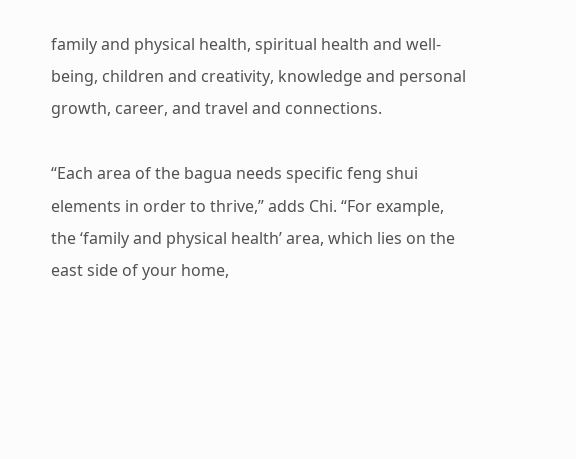family and physical health, spiritual health and well-being, children and creativity, knowledge and personal growth, career, and travel and connections.

“Each area of the bagua needs specific feng shui elements in order to thrive,” adds Chi. “For example, the ‘family and physical health’ area, which lies on the east side of your home,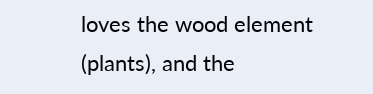loves the wood element (plants), and the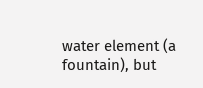water element (a fountain), but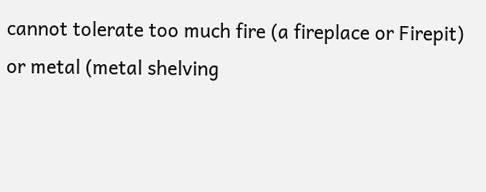cannot tolerate too much fire (a fireplace or Firepit) or metal (metal shelving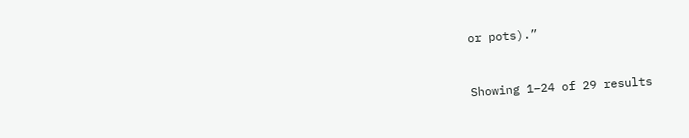or pots).”


Showing 1–24 of 29 results